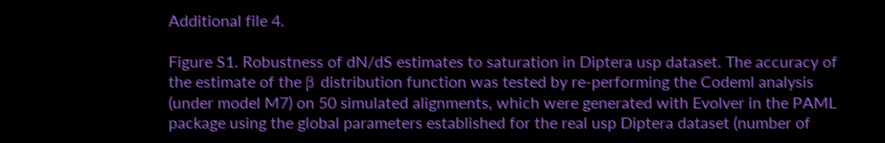Additional file 4.

Figure S1. Robustness of dN/dS estimates to saturation in Diptera usp dataset. The accuracy of the estimate of the β distribution function was tested by re-performing the Codeml analysis (under model M7) on 50 simulated alignments, which were generated with Evolver in the PAML package using the global parameters established for the real usp Diptera dataset (number of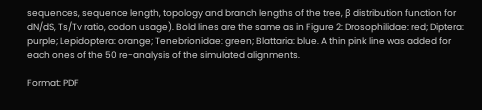sequences, sequence length, topology and branch lengths of the tree, β distribution function for dN/dS, Ts/Tv ratio, codon usage). Bold lines are the same as in Figure 2: Drosophilidae: red; Diptera: purple; Lepidoptera: orange; Tenebrionidae: green; Blattaria: blue. A thin pink line was added for each ones of the 50 re-analysis of the simulated alignments.

Format: PDF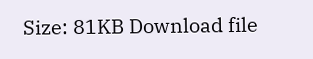Size: 81KB Download file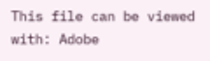This file can be viewed with: Adobe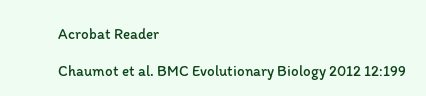Acrobat Reader

Chaumot et al. BMC Evolutionary Biology 2012 12:199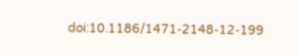doi:10.1186/1471-2148-12-199